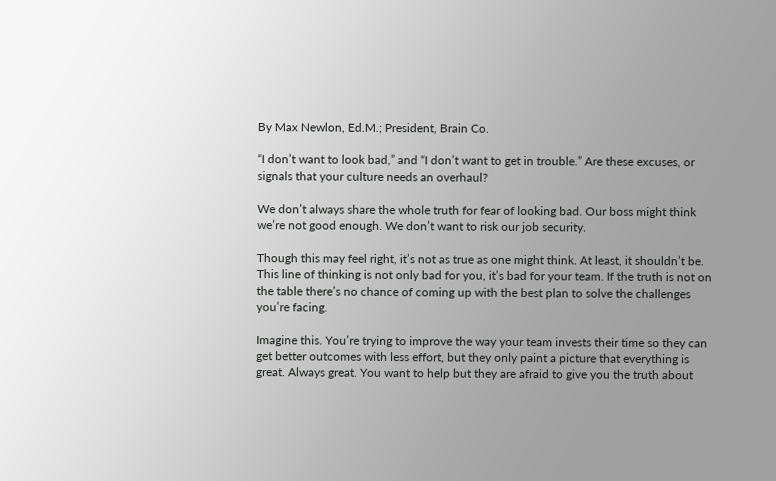By Max Newlon, Ed.M.; President, Brain Co.

“I don’t want to look bad,” and “I don’t want to get in trouble.” Are these excuses, or signals that your culture needs an overhaul?

We don’t always share the whole truth for fear of looking bad. Our boss might think we’re not good enough. We don’t want to risk our job security.

Though this may feel right, it’s not as true as one might think. At least, it shouldn’t be. This line of thinking is not only bad for you, it’s bad for your team. If the truth is not on the table there’s no chance of coming up with the best plan to solve the challenges you’re facing.

Imagine this. You’re trying to improve the way your team invests their time so they can get better outcomes with less effort, but they only paint a picture that everything is great. Always great. You want to help but they are afraid to give you the truth about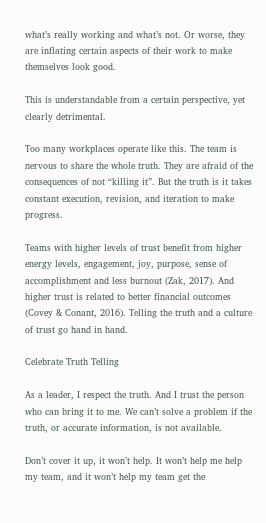what’s really working and what’s not. Or worse, they are inflating certain aspects of their work to make themselves look good.

This is understandable from a certain perspective, yet clearly detrimental.

Too many workplaces operate like this. The team is nervous to share the whole truth. They are afraid of the consequences of not “killing it”. But the truth is it takes constant execution, revision, and iteration to make progress.

Teams with higher levels of trust benefit from higher energy levels, engagement, joy, purpose, sense of accomplishment and less burnout (Zak, 2017). And higher trust is related to better financial outcomes (Covey & Conant, 2016). Telling the truth and a culture of trust go hand in hand.

Celebrate Truth Telling

As a leader, I respect the truth. And I trust the person who can bring it to me. We can’t solve a problem if the truth, or accurate information, is not available.

Don’t cover it up, it won’t help. It won’t help me help my team, and it won’t help my team get the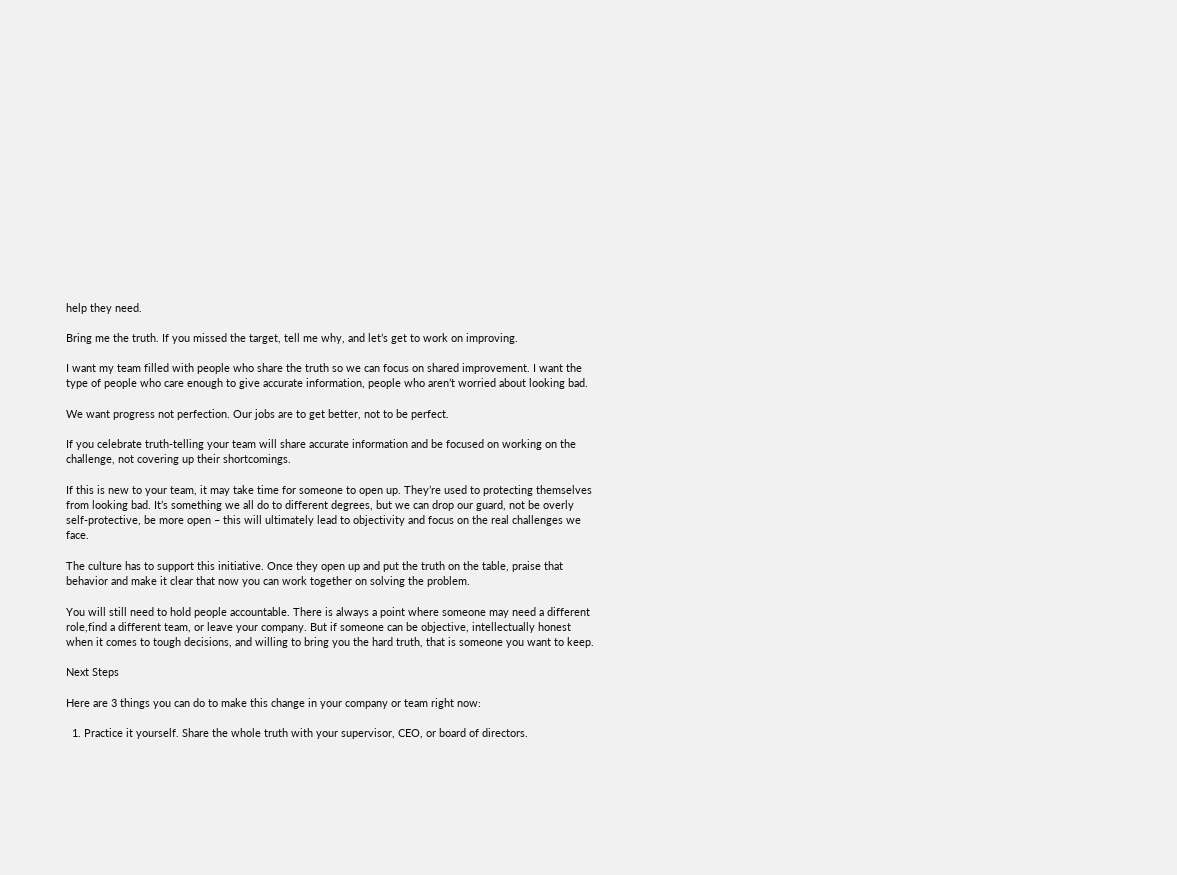help they need.

Bring me the truth. If you missed the target, tell me why, and let’s get to work on improving.

I want my team filled with people who share the truth so we can focus on shared improvement. I want the type of people who care enough to give accurate information, people who aren’t worried about looking bad.

We want progress not perfection. Our jobs are to get better, not to be perfect.

If you celebrate truth-telling your team will share accurate information and be focused on working on the challenge, not covering up their shortcomings.

If this is new to your team, it may take time for someone to open up. They’re used to protecting themselves from looking bad. It’s something we all do to different degrees, but we can drop our guard, not be overly self-protective, be more open – this will ultimately lead to objectivity and focus on the real challenges we face.

The culture has to support this initiative. Once they open up and put the truth on the table, praise that behavior and make it clear that now you can work together on solving the problem.

You will still need to hold people accountable. There is always a point where someone may need a different role,find a different team, or leave your company. But if someone can be objective, intellectually honest when it comes to tough decisions, and willing to bring you the hard truth, that is someone you want to keep.

Next Steps

Here are 3 things you can do to make this change in your company or team right now:

  1. Practice it yourself. Share the whole truth with your supervisor, CEO, or board of directors.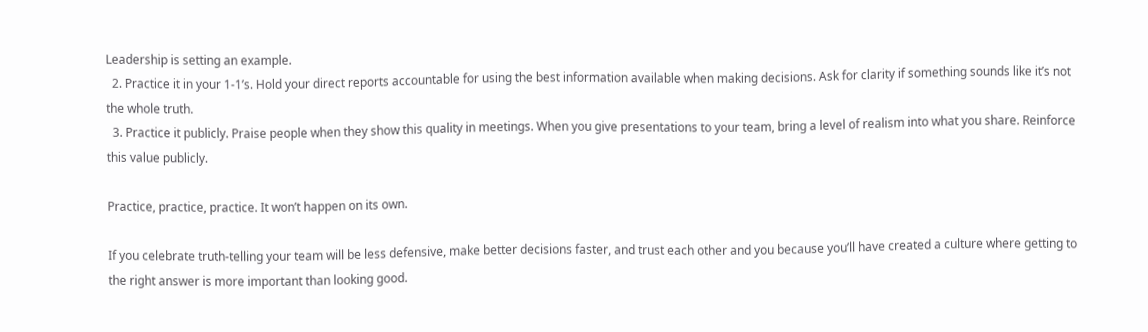Leadership is setting an example.
  2. Practice it in your 1-1’s. Hold your direct reports accountable for using the best information available when making decisions. Ask for clarity if something sounds like it’s not the whole truth.
  3. Practice it publicly. Praise people when they show this quality in meetings. When you give presentations to your team, bring a level of realism into what you share. Reinforce this value publicly.

Practice, practice, practice. It won’t happen on its own.

If you celebrate truth-telling your team will be less defensive, make better decisions faster, and trust each other and you because you’ll have created a culture where getting to the right answer is more important than looking good.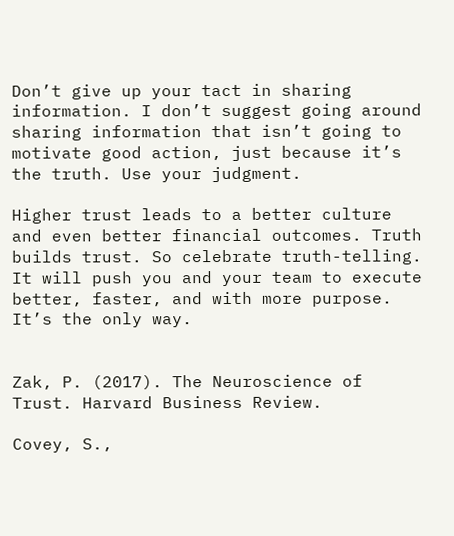Don’t give up your tact in sharing information. I don’t suggest going around sharing information that isn’t going to motivate good action, just because it’s the truth. Use your judgment.

Higher trust leads to a better culture and even better financial outcomes. Truth builds trust. So celebrate truth-telling. It will push you and your team to execute better, faster, and with more purpose. It’s the only way.


Zak, P. (2017). The Neuroscience of Trust. Harvard Business Review.

Covey, S.,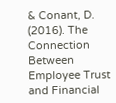& Conant, D. (2016). The Connection Between Employee Trust and Financial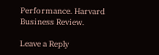Performance. Harvard Business Review.

Leave a Reply